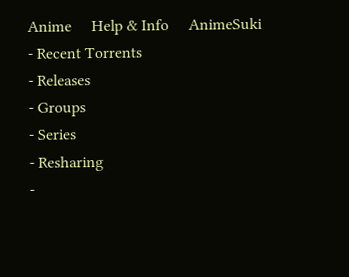Anime     Help & Info     AnimeSuki
- Recent Torrents
- Releases
- Groups
- Series
- Resharing
-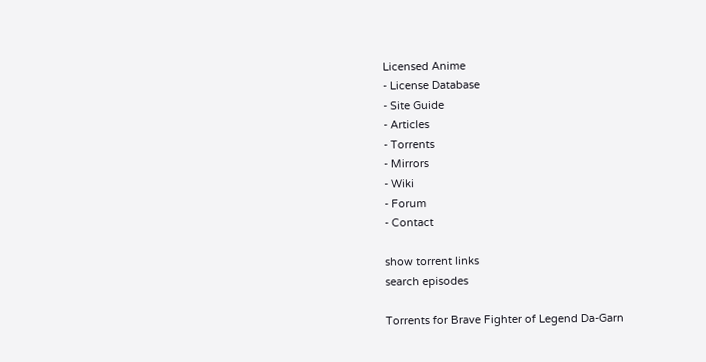Licensed Anime
- License Database
- Site Guide
- Articles
- Torrents
- Mirrors
- Wiki
- Forum
- Contact

show torrent links
search episodes

Torrents for Brave Fighter of Legend Da-Garn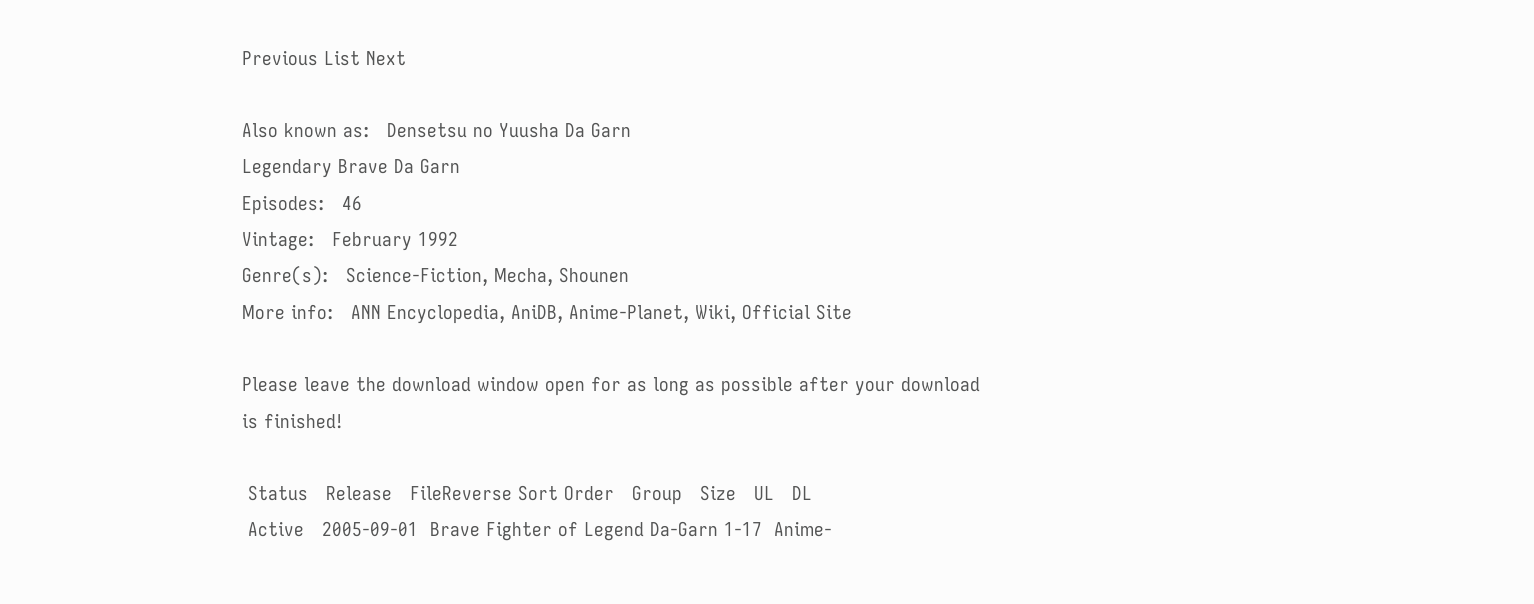Previous List Next

Also known as:   Densetsu no Yuusha Da Garn
Legendary Brave Da Garn
Episodes:   46
Vintage:   February 1992
Genre(s):   Science-Fiction, Mecha, Shounen
More info:   ANN Encyclopedia, AniDB, Anime-Planet, Wiki, Official Site

Please leave the download window open for as long as possible after your download is finished!

 Status   Release   FileReverse Sort Order   Group   Size   UL   DL
 Active   2005-09-01  Brave Fighter of Legend Da-Garn 1-17  Anime-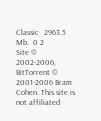Classic   2963.5 Mb.  0 2
Site © 2002-2006, BitTorrent © 2001-2006 Bram Cohen. This site is not affiliated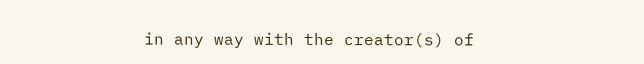in any way with the creator(s) of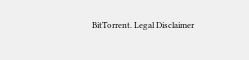BitTorrent. Legal Disclaimer